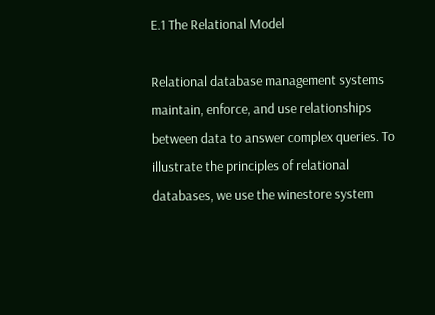E.1 The Relational Model

Relational database management systems maintain, enforce, and use relationships between data to answer complex queries. To illustrate the principles of relational databases, we use the winestore system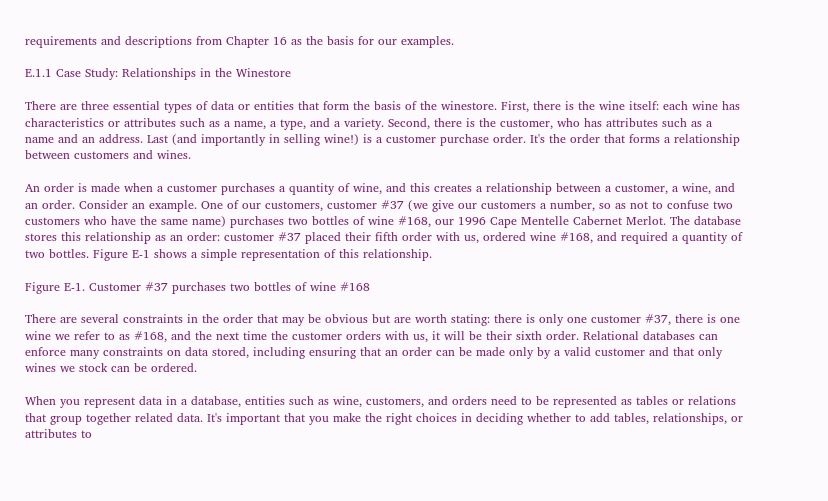requirements and descriptions from Chapter 16 as the basis for our examples.

E.1.1 Case Study: Relationships in the Winestore

There are three essential types of data or entities that form the basis of the winestore. First, there is the wine itself: each wine has characteristics or attributes such as a name, a type, and a variety. Second, there is the customer, who has attributes such as a name and an address. Last (and importantly in selling wine!) is a customer purchase order. It's the order that forms a relationship between customers and wines.

An order is made when a customer purchases a quantity of wine, and this creates a relationship between a customer, a wine, and an order. Consider an example. One of our customers, customer #37 (we give our customers a number, so as not to confuse two customers who have the same name) purchases two bottles of wine #168, our 1996 Cape Mentelle Cabernet Merlot. The database stores this relationship as an order: customer #37 placed their fifth order with us, ordered wine #168, and required a quantity of two bottles. Figure E-1 shows a simple representation of this relationship.

Figure E-1. Customer #37 purchases two bottles of wine #168

There are several constraints in the order that may be obvious but are worth stating: there is only one customer #37, there is one wine we refer to as #168, and the next time the customer orders with us, it will be their sixth order. Relational databases can enforce many constraints on data stored, including ensuring that an order can be made only by a valid customer and that only wines we stock can be ordered.

When you represent data in a database, entities such as wine, customers, and orders need to be represented as tables or relations that group together related data. It's important that you make the right choices in deciding whether to add tables, relationships, or attributes to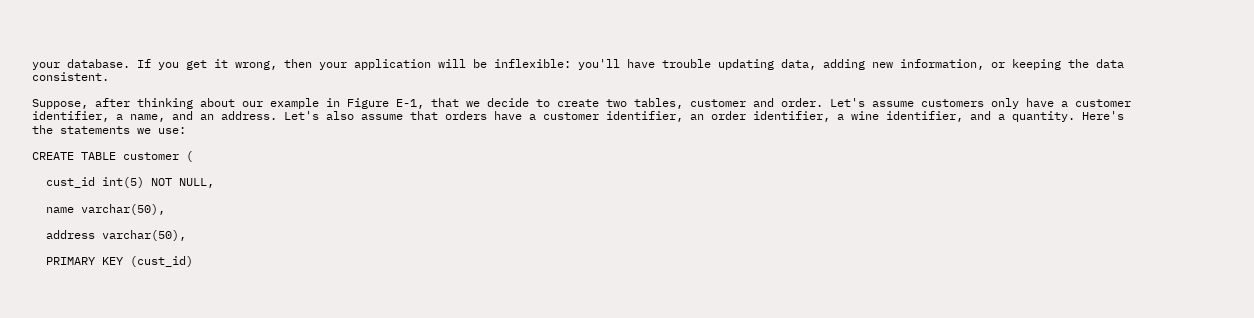your database. If you get it wrong, then your application will be inflexible: you'll have trouble updating data, adding new information, or keeping the data consistent.

Suppose, after thinking about our example in Figure E-1, that we decide to create two tables, customer and order. Let's assume customers only have a customer identifier, a name, and an address. Let's also assume that orders have a customer identifier, an order identifier, a wine identifier, and a quantity. Here's the statements we use:

CREATE TABLE customer (

  cust_id int(5) NOT NULL,

  name varchar(50),

  address varchar(50),

  PRIMARY KEY (cust_id)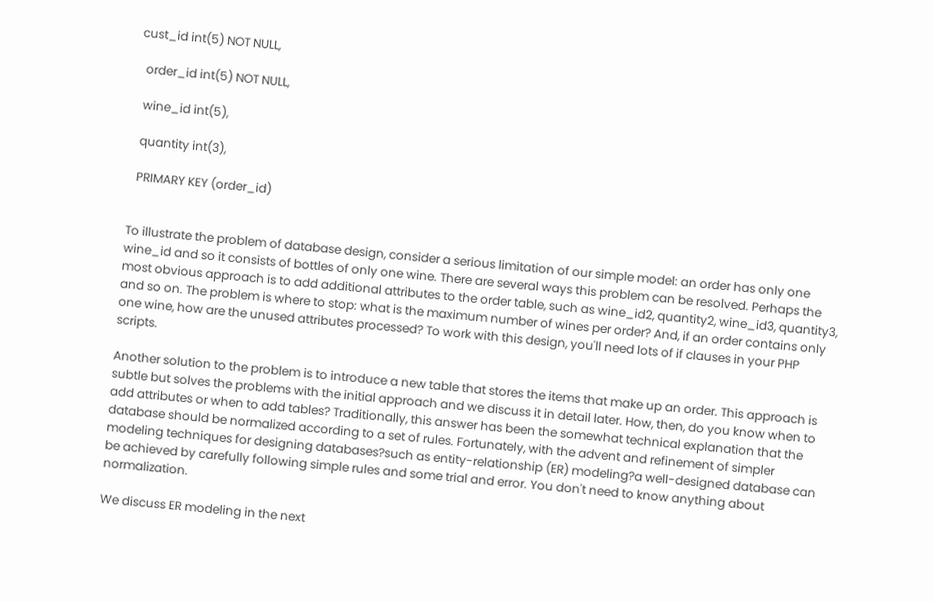cust_id int(5) NOT NULL,

  order_id int(5) NOT NULL,

  wine_id int(5),

  quantity int(3),

  PRIMARY KEY (order_id)


To illustrate the problem of database design, consider a serious limitation of our simple model: an order has only one wine_id and so it consists of bottles of only one wine. There are several ways this problem can be resolved. Perhaps the most obvious approach is to add additional attributes to the order table, such as wine_id2, quantity2, wine_id3, quantity3, and so on. The problem is where to stop: what is the maximum number of wines per order? And, if an order contains only one wine, how are the unused attributes processed? To work with this design, you'll need lots of if clauses in your PHP scripts.

Another solution to the problem is to introduce a new table that stores the items that make up an order. This approach is subtle but solves the problems with the initial approach and we discuss it in detail later. How, then, do you know when to add attributes or when to add tables? Traditionally, this answer has been the somewhat technical explanation that the database should be normalized according to a set of rules. Fortunately, with the advent and refinement of simpler modeling techniques for designing databases?such as entity-relationship (ER) modeling?a well-designed database can be achieved by carefully following simple rules and some trial and error. You don't need to know anything about normalization.

We discuss ER modeling in the next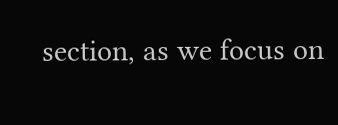section, as we focus on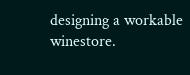designing a workable winestore.